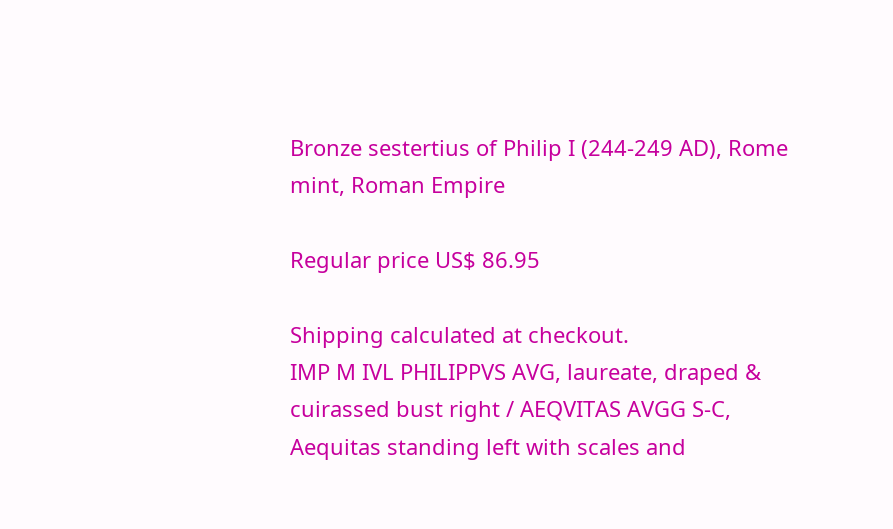Bronze sestertius of Philip I (244-249 AD), Rome mint, Roman Empire

Regular price US$ 86.95

Shipping calculated at checkout.
IMP M IVL PHILIPPVS AVG, laureate, draped & cuirassed bust right / AEQVITAS AVGG S-C, Aequitas standing left with scales and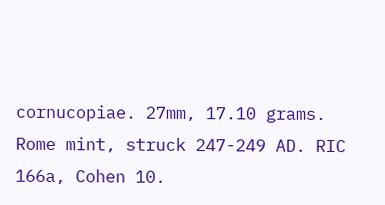cornucopiae. 27mm, 17.10 grams. Rome mint, struck 247-249 AD. RIC 166a, Cohen 10.